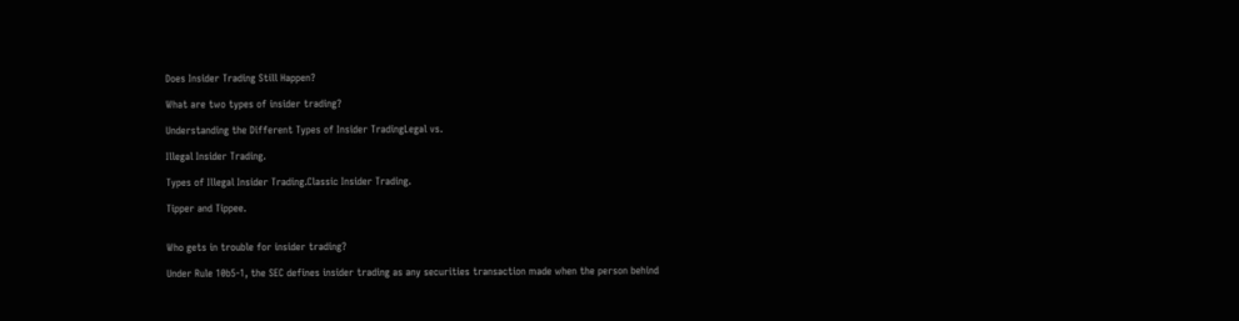Does Insider Trading Still Happen?

What are two types of insider trading?

Understanding the Different Types of Insider TradingLegal vs.

Illegal Insider Trading.

Types of Illegal Insider Trading.Classic Insider Trading.

Tipper and Tippee.


Who gets in trouble for insider trading?

Under Rule 10b5-1, the SEC defines insider trading as any securities transaction made when the person behind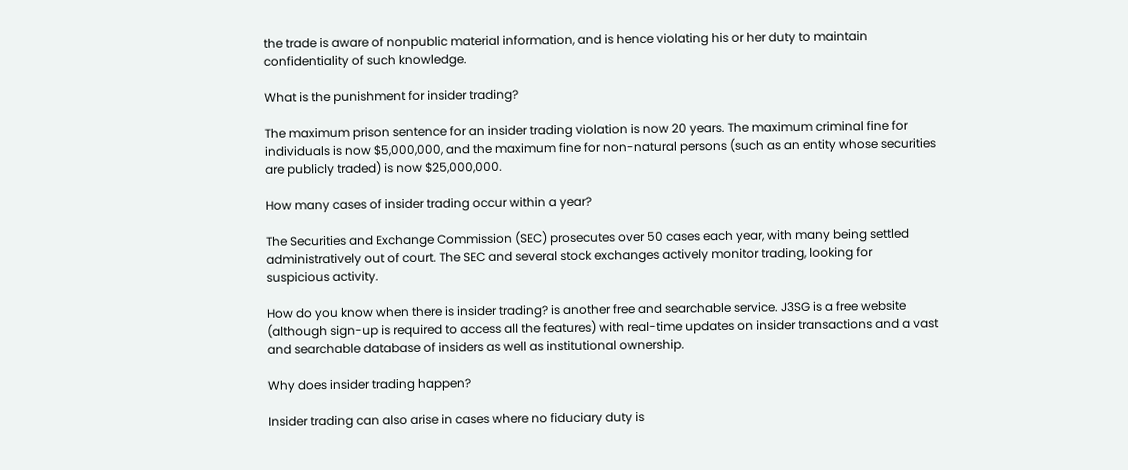the trade is aware of nonpublic material information, and is hence violating his or her duty to maintain confidentiality of such knowledge.

What is the punishment for insider trading?

The maximum prison sentence for an insider trading violation is now 20 years. The maximum criminal fine for individuals is now $5,000,000, and the maximum fine for non-natural persons (such as an entity whose securities are publicly traded) is now $25,000,000.

How many cases of insider trading occur within a year?

The Securities and Exchange Commission (SEC) prosecutes over 50 cases each year, with many being settled administratively out of court. The SEC and several stock exchanges actively monitor trading, looking for suspicious activity.

How do you know when there is insider trading? is another free and searchable service. J3SG is a free website (although sign-up is required to access all the features) with real-time updates on insider transactions and a vast and searchable database of insiders as well as institutional ownership.

Why does insider trading happen?

Insider trading can also arise in cases where no fiduciary duty is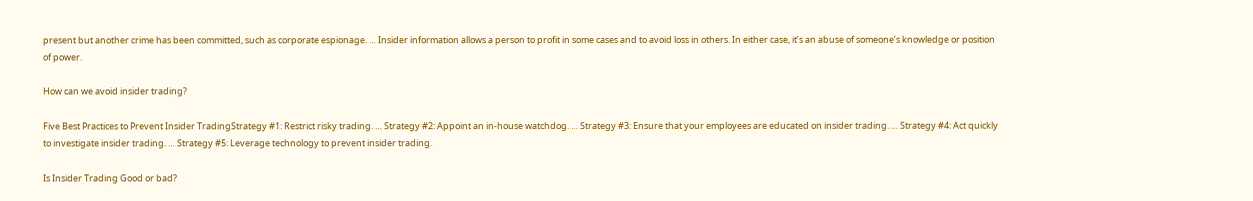present but another crime has been committed, such as corporate espionage. … Insider information allows a person to profit in some cases and to avoid loss in others. In either case, it’s an abuse of someone’s knowledge or position of power.

How can we avoid insider trading?

Five Best Practices to Prevent Insider TradingStrategy #1: Restrict risky trading. … Strategy #2: Appoint an in-house watchdog. … Strategy #3: Ensure that your employees are educated on insider trading. … Strategy #4: Act quickly to investigate insider trading. … Strategy #5: Leverage technology to prevent insider trading.

Is Insider Trading Good or bad?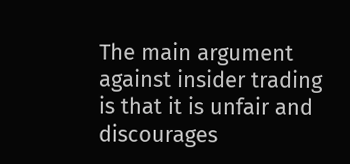The main argument against insider trading is that it is unfair and discourages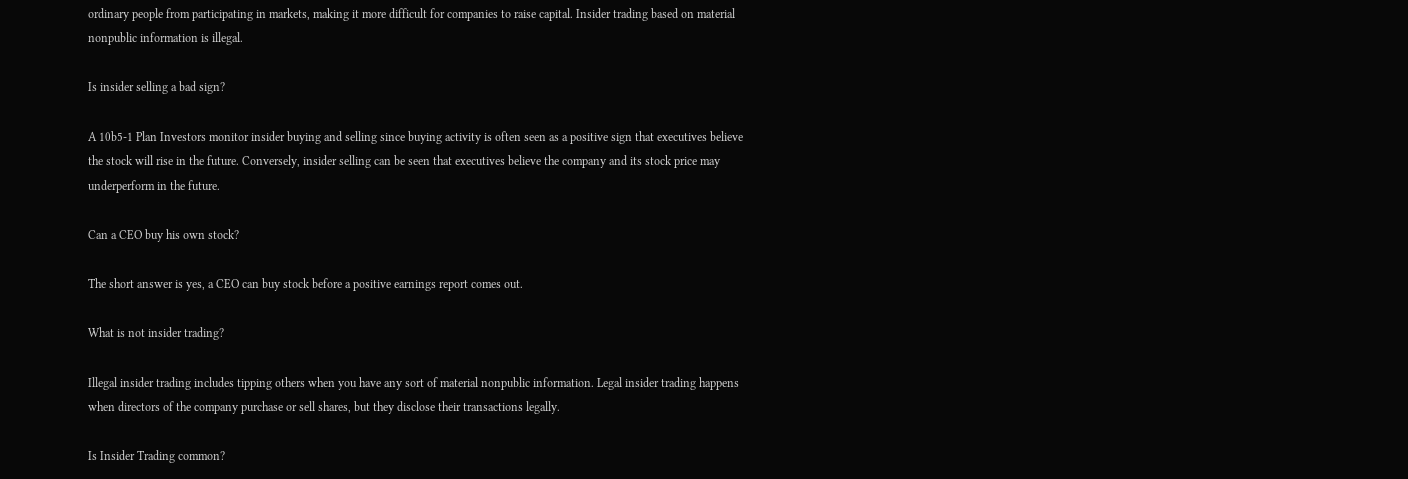ordinary people from participating in markets, making it more difficult for companies to raise capital. Insider trading based on material nonpublic information is illegal.

Is insider selling a bad sign?

A 10b5-1 Plan Investors monitor insider buying and selling since buying activity is often seen as a positive sign that executives believe the stock will rise in the future. Conversely, insider selling can be seen that executives believe the company and its stock price may underperform in the future.

Can a CEO buy his own stock?

The short answer is yes, a CEO can buy stock before a positive earnings report comes out.

What is not insider trading?

Illegal insider trading includes tipping others when you have any sort of material nonpublic information. Legal insider trading happens when directors of the company purchase or sell shares, but they disclose their transactions legally.

Is Insider Trading common?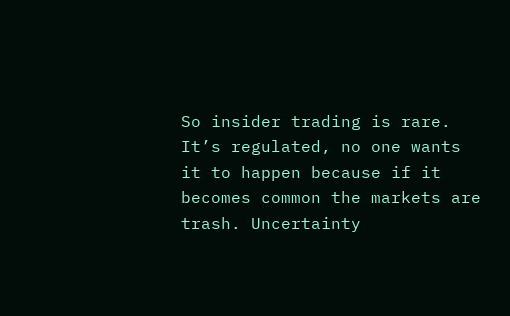So insider trading is rare. It’s regulated, no one wants it to happen because if it becomes common the markets are trash. Uncertainty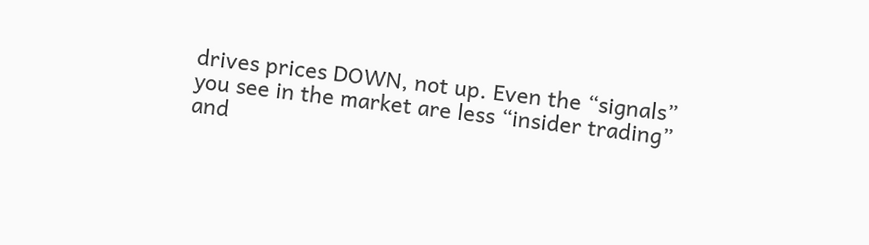drives prices DOWN, not up. Even the “signals” you see in the market are less “insider trading” and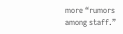more “rumors among staff.”